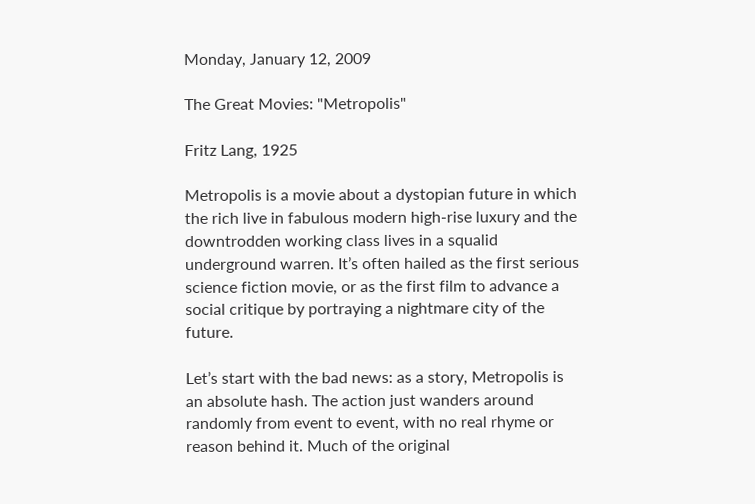Monday, January 12, 2009

The Great Movies: "Metropolis"

Fritz Lang, 1925

Metropolis is a movie about a dystopian future in which the rich live in fabulous modern high-rise luxury and the downtrodden working class lives in a squalid underground warren. It’s often hailed as the first serious science fiction movie, or as the first film to advance a social critique by portraying a nightmare city of the future.

Let’s start with the bad news: as a story, Metropolis is an absolute hash. The action just wanders around randomly from event to event, with no real rhyme or reason behind it. Much of the original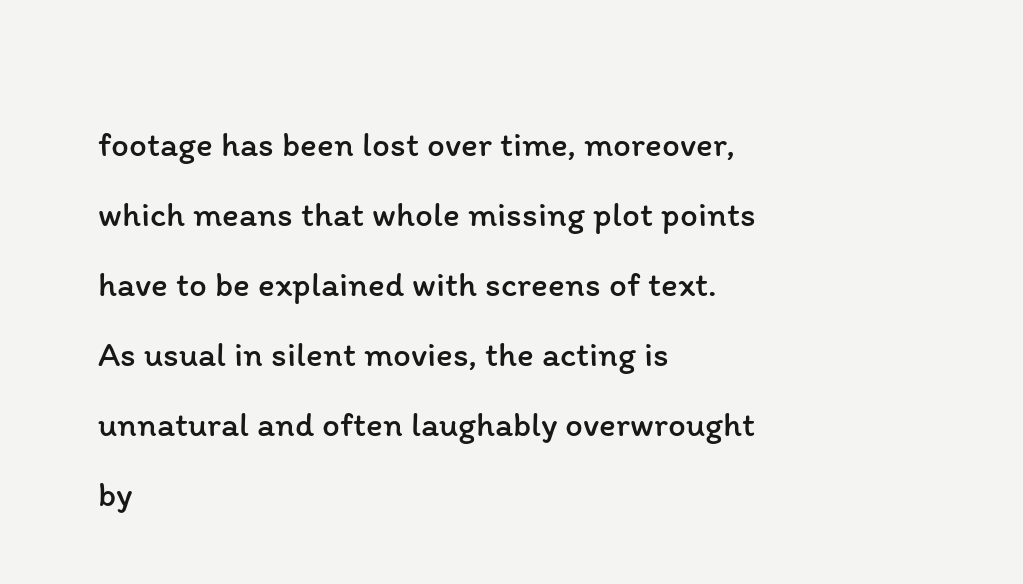footage has been lost over time, moreover, which means that whole missing plot points have to be explained with screens of text. As usual in silent movies, the acting is unnatural and often laughably overwrought by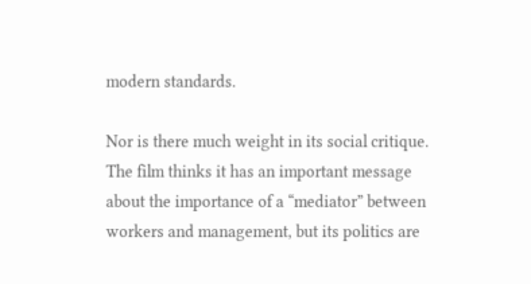modern standards.

Nor is there much weight in its social critique. The film thinks it has an important message about the importance of a “mediator” between workers and management, but its politics are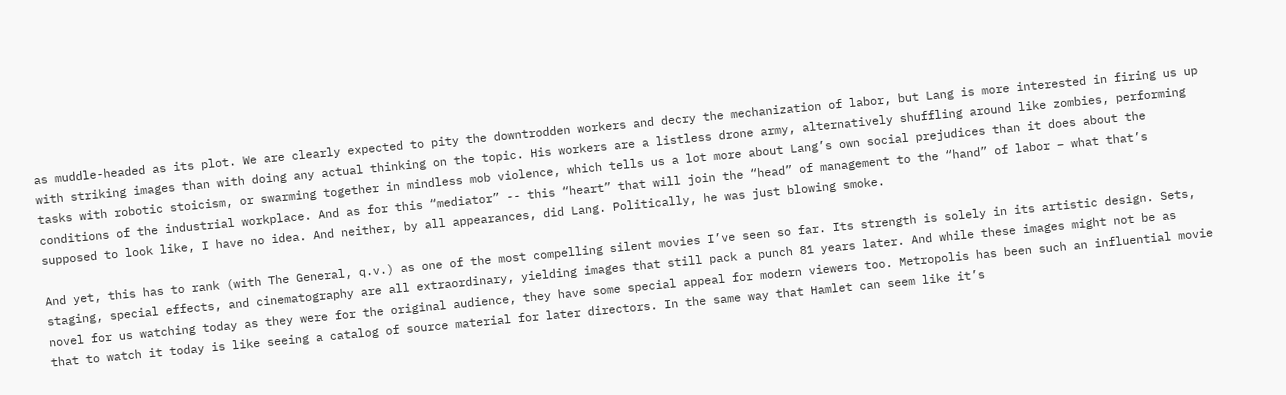as muddle-headed as its plot. We are clearly expected to pity the downtrodden workers and decry the mechanization of labor, but Lang is more interested in firing us up with striking images than with doing any actual thinking on the topic. His workers are a listless drone army, alternatively shuffling around like zombies, performing tasks with robotic stoicism, or swarming together in mindless mob violence, which tells us a lot more about Lang’s own social prejudices than it does about the conditions of the industrial workplace. And as for this “mediator” -- this “heart” that will join the “head” of management to the “hand” of labor – what that’s supposed to look like, I have no idea. And neither, by all appearances, did Lang. Politically, he was just blowing smoke.

And yet, this has to rank (with The General, q.v.) as one of the most compelling silent movies I’ve seen so far. Its strength is solely in its artistic design. Sets, staging, special effects, and cinematography are all extraordinary, yielding images that still pack a punch 81 years later. And while these images might not be as novel for us watching today as they were for the original audience, they have some special appeal for modern viewers too. Metropolis has been such an influential movie that to watch it today is like seeing a catalog of source material for later directors. In the same way that Hamlet can seem like it’s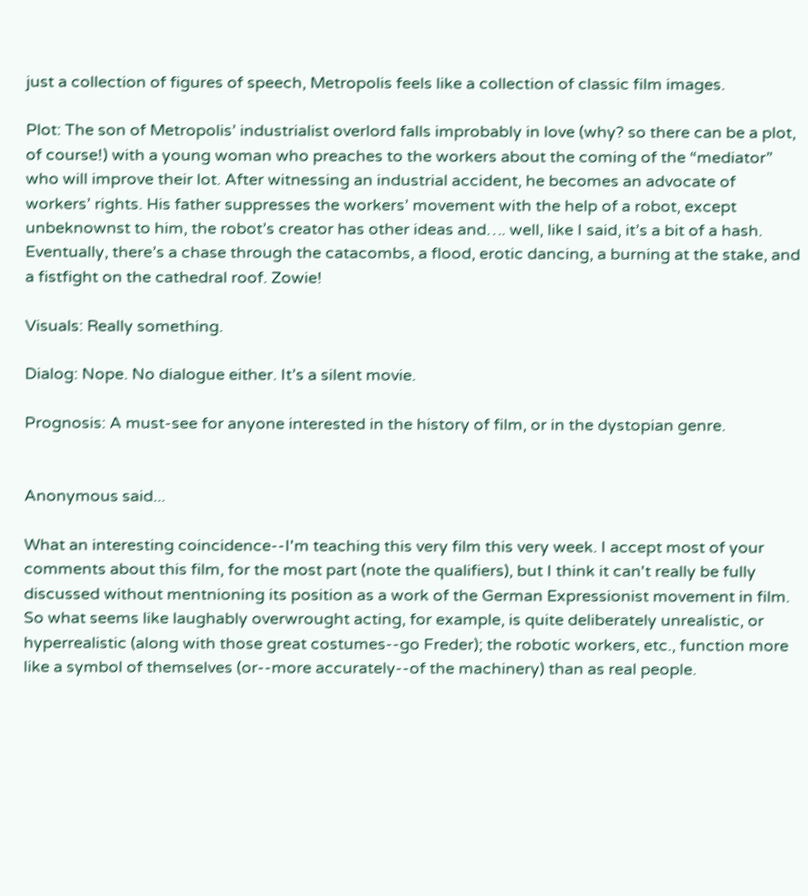just a collection of figures of speech, Metropolis feels like a collection of classic film images.

Plot: The son of Metropolis’ industrialist overlord falls improbably in love (why? so there can be a plot, of course!) with a young woman who preaches to the workers about the coming of the “mediator” who will improve their lot. After witnessing an industrial accident, he becomes an advocate of workers’ rights. His father suppresses the workers’ movement with the help of a robot, except unbeknownst to him, the robot’s creator has other ideas and…. well, like I said, it’s a bit of a hash. Eventually, there’s a chase through the catacombs, a flood, erotic dancing, a burning at the stake, and a fistfight on the cathedral roof. Zowie!

Visuals: Really something.

Dialog: Nope. No dialogue either. It’s a silent movie.

Prognosis: A must-see for anyone interested in the history of film, or in the dystopian genre.


Anonymous said...

What an interesting coincidence--I'm teaching this very film this very week. I accept most of your comments about this film, for the most part (note the qualifiers), but I think it can't really be fully discussed without mentnioning its position as a work of the German Expressionist movement in film. So what seems like laughably overwrought acting, for example, is quite deliberately unrealistic, or hyperrealistic (along with those great costumes--go Freder); the robotic workers, etc., function more like a symbol of themselves (or--more accurately--of the machinery) than as real people.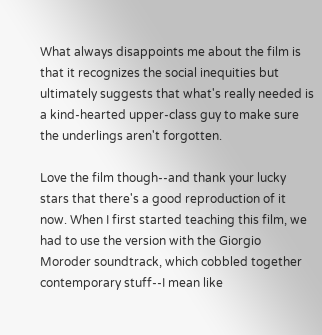What always disappoints me about the film is that it recognizes the social inequities but ultimately suggests that what's really needed is a kind-hearted upper-class guy to make sure the underlings aren't forgotten.

Love the film though--and thank your lucky stars that there's a good reproduction of it now. When I first started teaching this film, we had to use the version with the Giorgio Moroder soundtrack, which cobbled together contemporary stuff--I mean like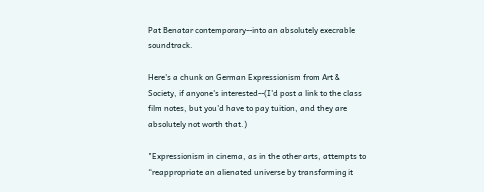Pat Benatar contemporary--into an absolutely execrable soundtrack.

Here's a chunk on German Expressionism from Art & Society, if anyone's interested--(I'd post a link to the class film notes, but you'd have to pay tuition, and they are absolutely not worth that.)

"Expressionism in cinema, as in the other arts, attempts to “reappropriate an alienated universe by transforming it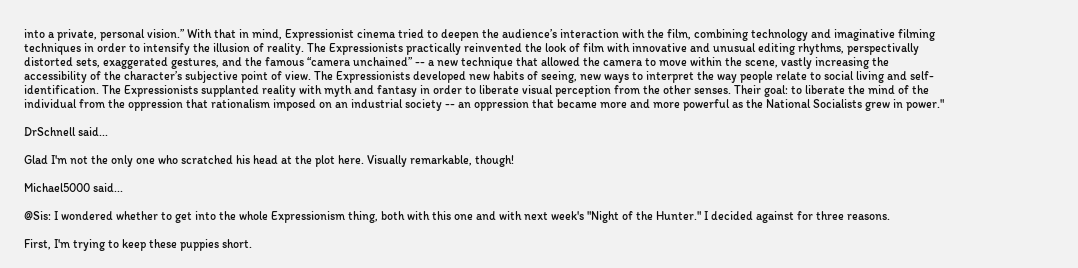into a private, personal vision.” With that in mind, Expressionist cinema tried to deepen the audience’s interaction with the film, combining technology and imaginative filming techniques in order to intensify the illusion of reality. The Expressionists practically reinvented the look of film with innovative and unusual editing rhythms, perspectivally distorted sets, exaggerated gestures, and the famous “camera unchained” -- a new technique that allowed the camera to move within the scene, vastly increasing the accessibility of the character’s subjective point of view. The Expressionists developed new habits of seeing, new ways to interpret the way people relate to social living and self-identification. The Expressionists supplanted reality with myth and fantasy in order to liberate visual perception from the other senses. Their goal: to liberate the mind of the individual from the oppression that rationalism imposed on an industrial society -- an oppression that became more and more powerful as the National Socialists grew in power."

DrSchnell said...

Glad I'm not the only one who scratched his head at the plot here. Visually remarkable, though!

Michael5000 said...

@Sis: I wondered whether to get into the whole Expressionism thing, both with this one and with next week's "Night of the Hunter." I decided against for three reasons.

First, I'm trying to keep these puppies short.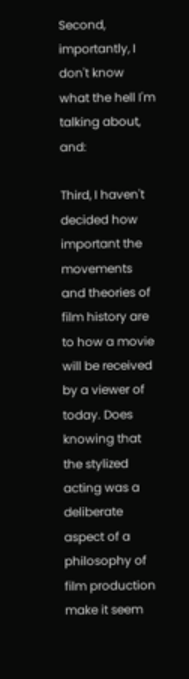Second, importantly, I don't know what the hell I'm talking about, and:

Third, I haven't decided how important the movements and theories of film history are to how a movie will be received by a viewer of today. Does knowing that the stylized acting was a deliberate aspect of a philosophy of film production make it seem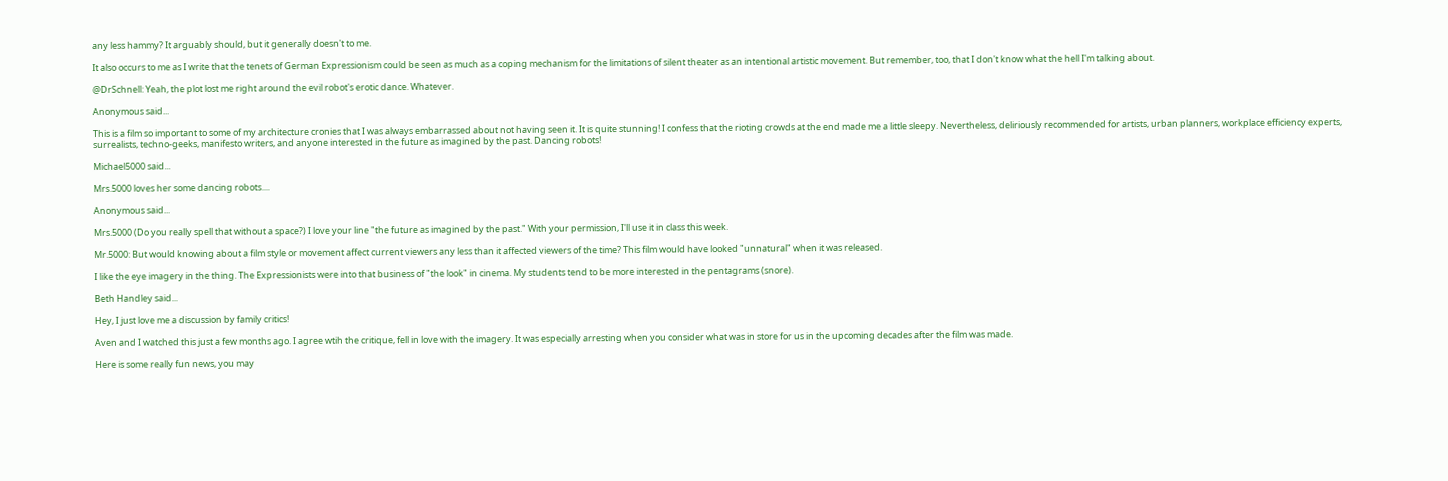any less hammy? It arguably should, but it generally doesn't to me.

It also occurs to me as I write that the tenets of German Expressionism could be seen as much as a coping mechanism for the limitations of silent theater as an intentional artistic movement. But remember, too, that I don't know what the hell I'm talking about.

@DrSchnell: Yeah, the plot lost me right around the evil robot's erotic dance. Whatever.

Anonymous said...

This is a film so important to some of my architecture cronies that I was always embarrassed about not having seen it. It is quite stunning! I confess that the rioting crowds at the end made me a little sleepy. Nevertheless, deliriously recommended for artists, urban planners, workplace efficiency experts, surrealists, techno-geeks, manifesto writers, and anyone interested in the future as imagined by the past. Dancing robots!

Michael5000 said...

Mrs.5000 loves her some dancing robots....

Anonymous said...

Mrs.5000 (Do you really spell that without a space?) I love your line "the future as imagined by the past." With your permission, I'll use it in class this week.

Mr.5000: But would knowing about a film style or movement affect current viewers any less than it affected viewers of the time? This film would have looked "unnatural" when it was released.

I like the eye imagery in the thing. The Expressionists were into that business of "the look" in cinema. My students tend to be more interested in the pentagrams (snore).

Beth Handley said...

Hey, I just love me a discussion by family critics!

Aven and I watched this just a few months ago. I agree wtih the critique, fell in love with the imagery. It was especially arresting when you consider what was in store for us in the upcoming decades after the film was made.

Here is some really fun news, you may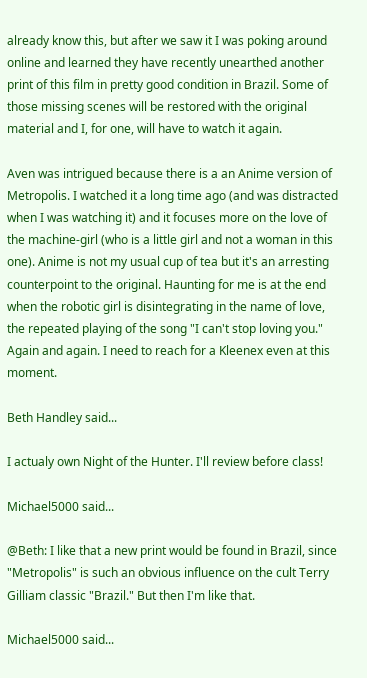already know this, but after we saw it I was poking around online and learned they have recently unearthed another print of this film in pretty good condition in Brazil. Some of those missing scenes will be restored with the original material and I, for one, will have to watch it again.

Aven was intrigued because there is a an Anime version of Metropolis. I watched it a long time ago (and was distracted when I was watching it) and it focuses more on the love of the machine-girl (who is a little girl and not a woman in this one). Anime is not my usual cup of tea but it's an arresting counterpoint to the original. Haunting for me is at the end when the robotic girl is disintegrating in the name of love, the repeated playing of the song "I can't stop loving you." Again and again. I need to reach for a Kleenex even at this moment.

Beth Handley said...

I actualy own Night of the Hunter. I'll review before class!

Michael5000 said...

@Beth: I like that a new print would be found in Brazil, since "Metropolis" is such an obvious influence on the cult Terry Gilliam classic "Brazil." But then I'm like that.

Michael5000 said...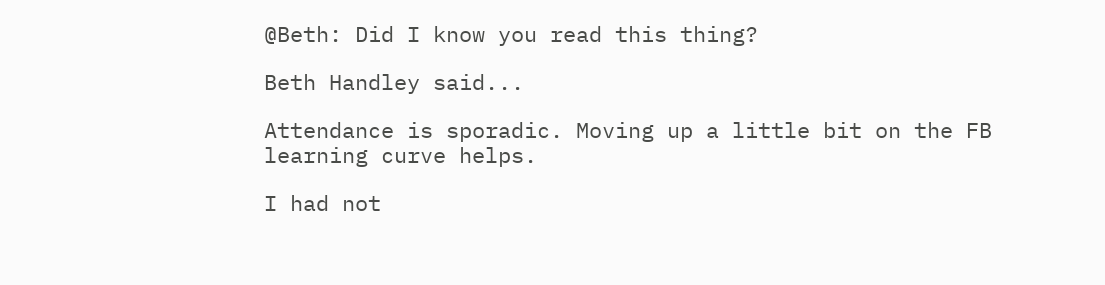@Beth: Did I know you read this thing?

Beth Handley said...

Attendance is sporadic. Moving up a little bit on the FB learning curve helps.

I had not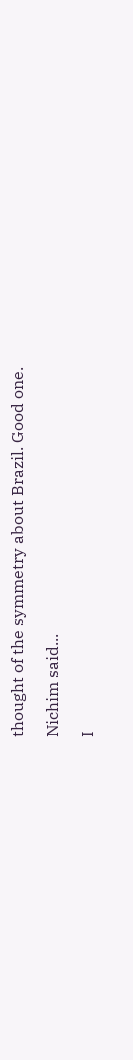thought of the symmetry about Brazil. Good one.

Nichim said...

I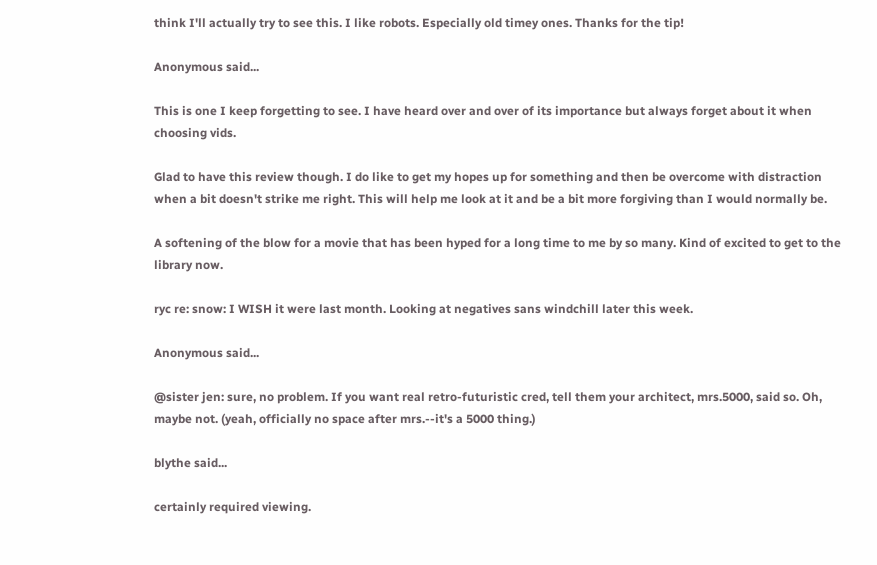think I'll actually try to see this. I like robots. Especially old timey ones. Thanks for the tip!

Anonymous said...

This is one I keep forgetting to see. I have heard over and over of its importance but always forget about it when choosing vids.

Glad to have this review though. I do like to get my hopes up for something and then be overcome with distraction when a bit doesn't strike me right. This will help me look at it and be a bit more forgiving than I would normally be.

A softening of the blow for a movie that has been hyped for a long time to me by so many. Kind of excited to get to the library now.

ryc re: snow: I WISH it were last month. Looking at negatives sans windchill later this week.

Anonymous said...

@sister jen: sure, no problem. If you want real retro-futuristic cred, tell them your architect, mrs.5000, said so. Oh, maybe not. (yeah, officially no space after mrs.--it's a 5000 thing.)

blythe said...

certainly required viewing.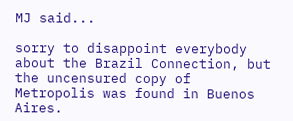MJ said...

sorry to disappoint everybody about the Brazil Connection, but the uncensured copy of Metropolis was found in Buenos Aires.